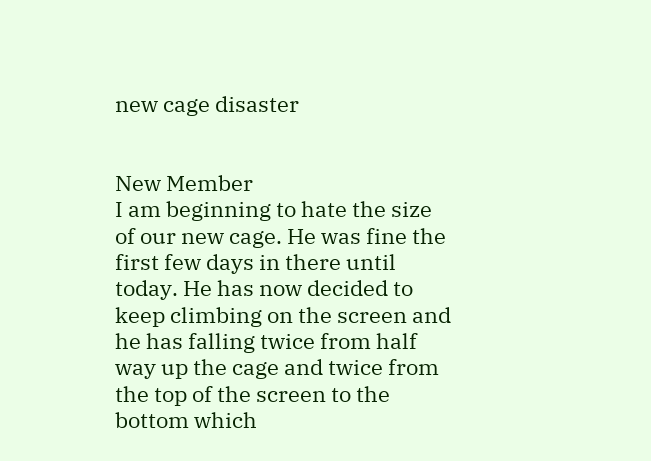new cage disaster


New Member
I am beginning to hate the size of our new cage. He was fine the first few days in there until today. He has now decided to keep climbing on the screen and he has falling twice from half way up the cage and twice from the top of the screen to the bottom which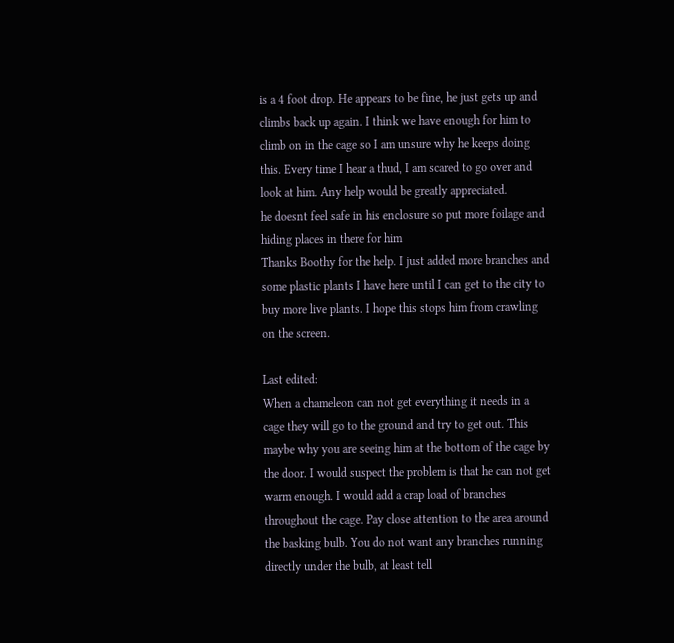is a 4 foot drop. He appears to be fine, he just gets up and climbs back up again. I think we have enough for him to climb on in the cage so I am unsure why he keeps doing this. Every time I hear a thud, I am scared to go over and look at him. Any help would be greatly appreciated.
he doesnt feel safe in his enclosure so put more foilage and hiding places in there for him
Thanks Boothy for the help. I just added more branches and some plastic plants I have here until I can get to the city to buy more live plants. I hope this stops him from crawling on the screen.

Last edited:
When a chameleon can not get everything it needs in a cage they will go to the ground and try to get out. This maybe why you are seeing him at the bottom of the cage by the door. I would suspect the problem is that he can not get warm enough. I would add a crap load of branches throughout the cage. Pay close attention to the area around the basking bulb. You do not want any branches running directly under the bulb, at least tell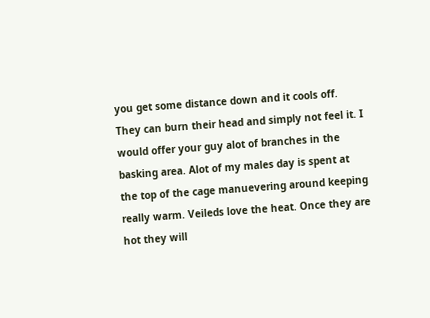you get some distance down and it cools off. They can burn their head and simply not feel it. I would offer your guy alot of branches in the basking area. Alot of my males day is spent at the top of the cage manuevering around keeping really warm. Veileds love the heat. Once they are hot they will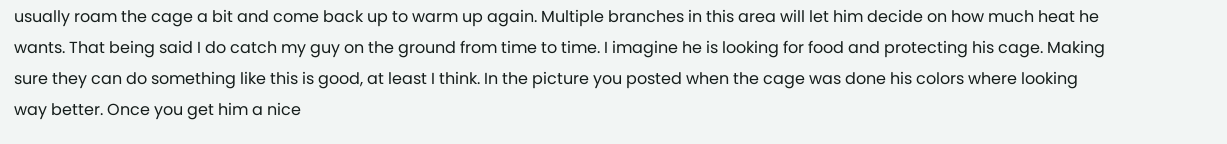usually roam the cage a bit and come back up to warm up again. Multiple branches in this area will let him decide on how much heat he wants. That being said I do catch my guy on the ground from time to time. I imagine he is looking for food and protecting his cage. Making sure they can do something like this is good, at least I think. In the picture you posted when the cage was done his colors where looking way better. Once you get him a nice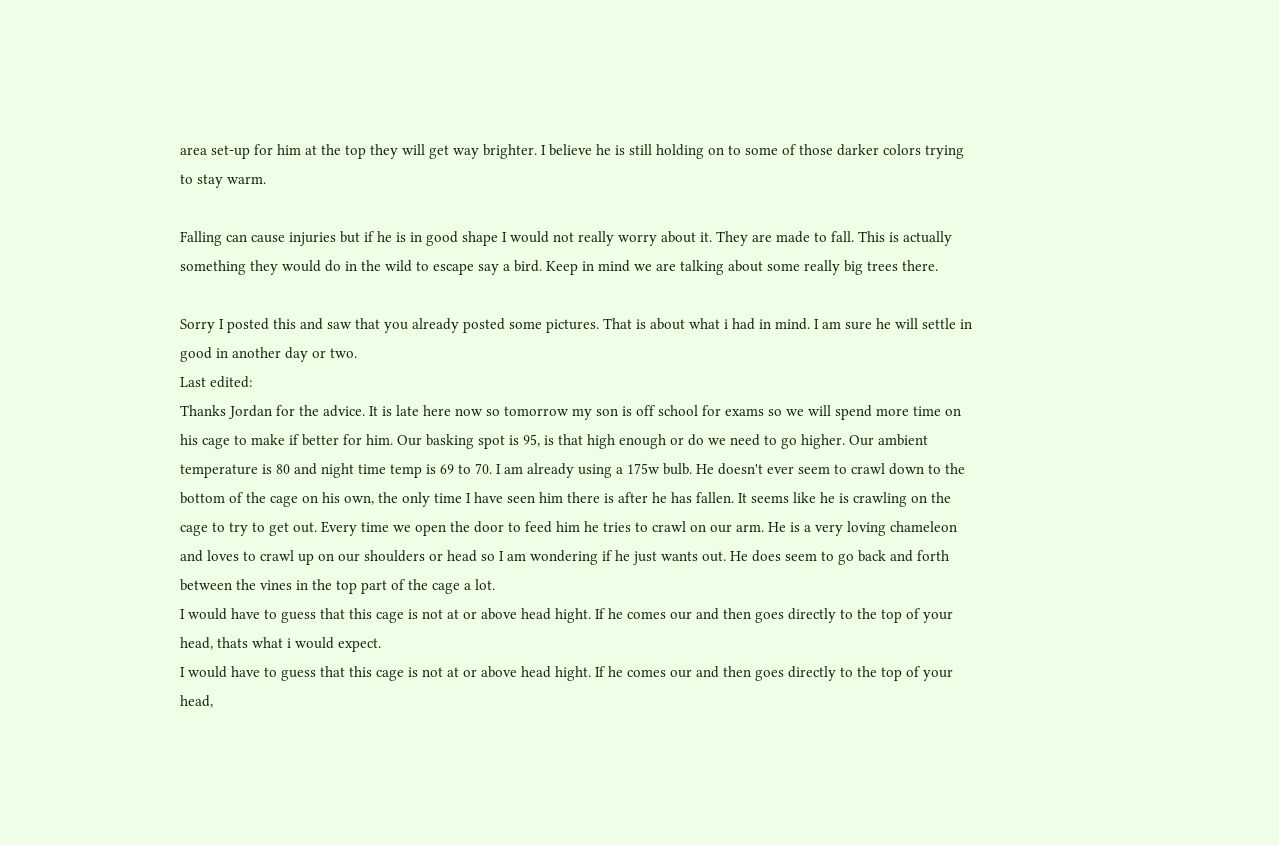area set-up for him at the top they will get way brighter. I believe he is still holding on to some of those darker colors trying to stay warm.

Falling can cause injuries but if he is in good shape I would not really worry about it. They are made to fall. This is actually something they would do in the wild to escape say a bird. Keep in mind we are talking about some really big trees there.

Sorry I posted this and saw that you already posted some pictures. That is about what i had in mind. I am sure he will settle in good in another day or two.
Last edited:
Thanks Jordan for the advice. It is late here now so tomorrow my son is off school for exams so we will spend more time on his cage to make if better for him. Our basking spot is 95, is that high enough or do we need to go higher. Our ambient temperature is 80 and night time temp is 69 to 70. I am already using a 175w bulb. He doesn't ever seem to crawl down to the bottom of the cage on his own, the only time I have seen him there is after he has fallen. It seems like he is crawling on the cage to try to get out. Every time we open the door to feed him he tries to crawl on our arm. He is a very loving chameleon and loves to crawl up on our shoulders or head so I am wondering if he just wants out. He does seem to go back and forth between the vines in the top part of the cage a lot.
I would have to guess that this cage is not at or above head hight. If he comes our and then goes directly to the top of your head, thats what i would expect.
I would have to guess that this cage is not at or above head hight. If he comes our and then goes directly to the top of your head,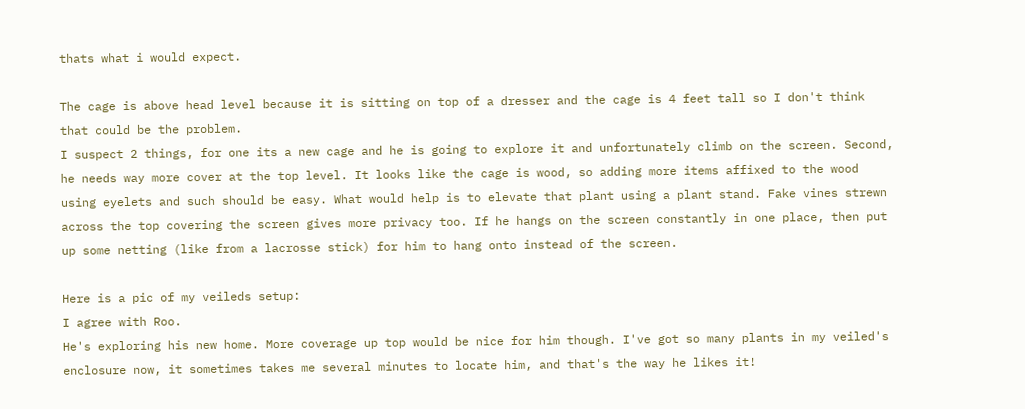thats what i would expect.

The cage is above head level because it is sitting on top of a dresser and the cage is 4 feet tall so I don't think that could be the problem.
I suspect 2 things, for one its a new cage and he is going to explore it and unfortunately climb on the screen. Second, he needs way more cover at the top level. It looks like the cage is wood, so adding more items affixed to the wood using eyelets and such should be easy. What would help is to elevate that plant using a plant stand. Fake vines strewn across the top covering the screen gives more privacy too. If he hangs on the screen constantly in one place, then put up some netting (like from a lacrosse stick) for him to hang onto instead of the screen.

Here is a pic of my veileds setup:
I agree with Roo.
He's exploring his new home. More coverage up top would be nice for him though. I've got so many plants in my veiled's enclosure now, it sometimes takes me several minutes to locate him, and that's the way he likes it!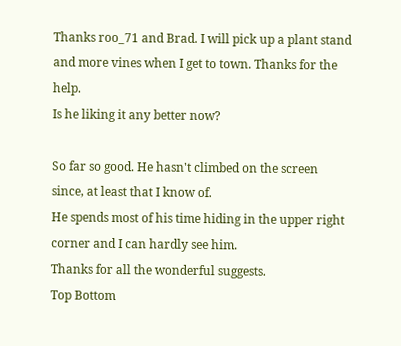Thanks roo_71 and Brad. I will pick up a plant stand and more vines when I get to town. Thanks for the help.
Is he liking it any better now?

So far so good. He hasn't climbed on the screen since, at least that I know of.
He spends most of his time hiding in the upper right corner and I can hardly see him.
Thanks for all the wonderful suggests.
Top Bottom